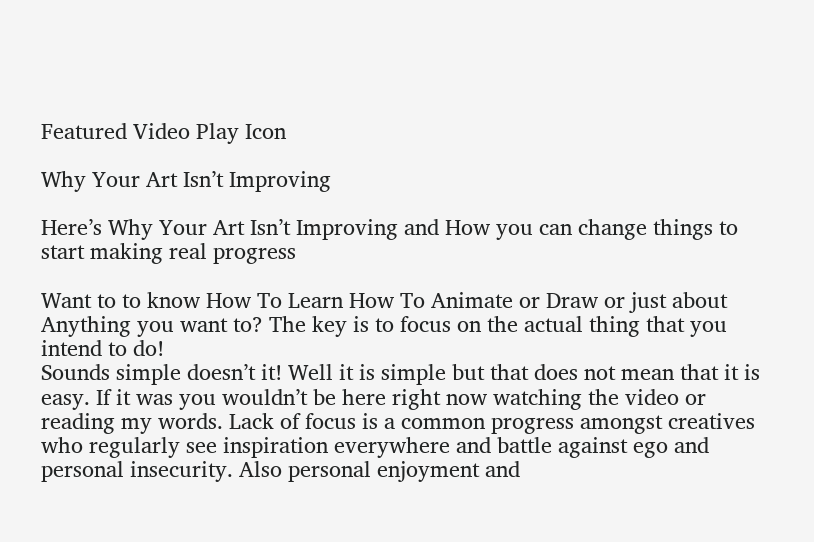Featured Video Play Icon

Why Your Art Isn’t Improving

Here’s Why Your Art Isn’t Improving and How you can change things to start making real progress

Want to to know How To Learn How To Animate or Draw or just about Anything you want to? The key is to focus on the actual thing that you intend to do!
Sounds simple doesn’t it! Well it is simple but that does not mean that it is easy. If it was you wouldn’t be here right now watching the video or reading my words. Lack of focus is a common progress amongst creatives who regularly see inspiration everywhere and battle against ego and personal insecurity. Also personal enjoyment and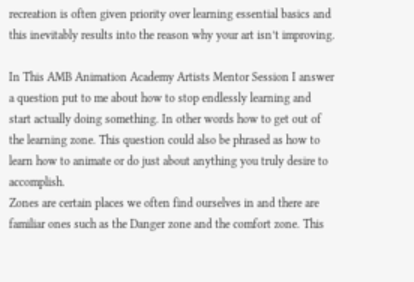recreation is often given priority over learning essential basics and this inevitably results into the reason why your art isn’t improving.

In This AMB Animation Academy Artists Mentor Session I answer a question put to me about how to stop endlessly learning and start actually doing something. In other words how to get out of the learning zone. This question could also be phrased as how to learn how to animate or do just about anything you truly desire to accomplish.
Zones are certain places we often find ourselves in and there are familiar ones such as the Danger zone and the comfort zone. This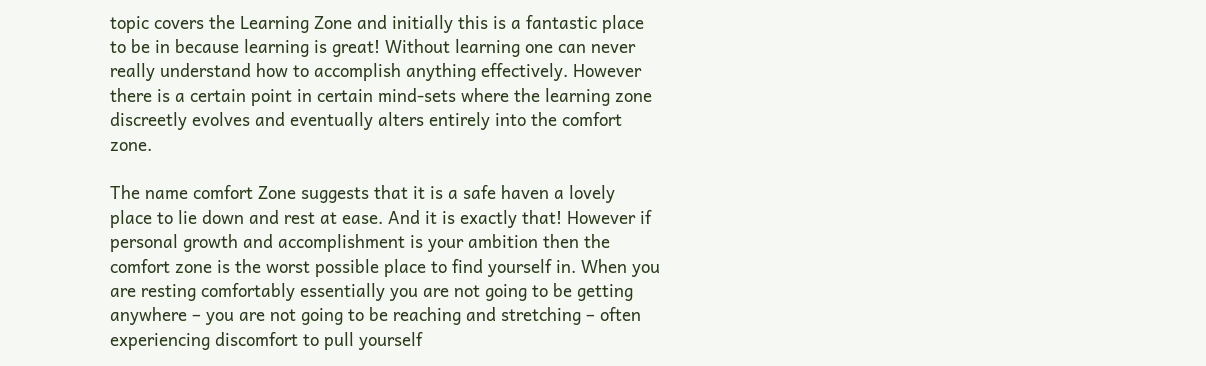topic covers the Learning Zone and initially this is a fantastic place to be in because learning is great! Without learning one can never really understand how to accomplish anything effectively. However there is a certain point in certain mind-sets where the learning zone discreetly evolves and eventually alters entirely into the comfort zone.

The name comfort Zone suggests that it is a safe haven a lovely place to lie down and rest at ease. And it is exactly that! However if personal growth and accomplishment is your ambition then the comfort zone is the worst possible place to find yourself in. When you are resting comfortably essentially you are not going to be getting anywhere – you are not going to be reaching and stretching – often experiencing discomfort to pull yourself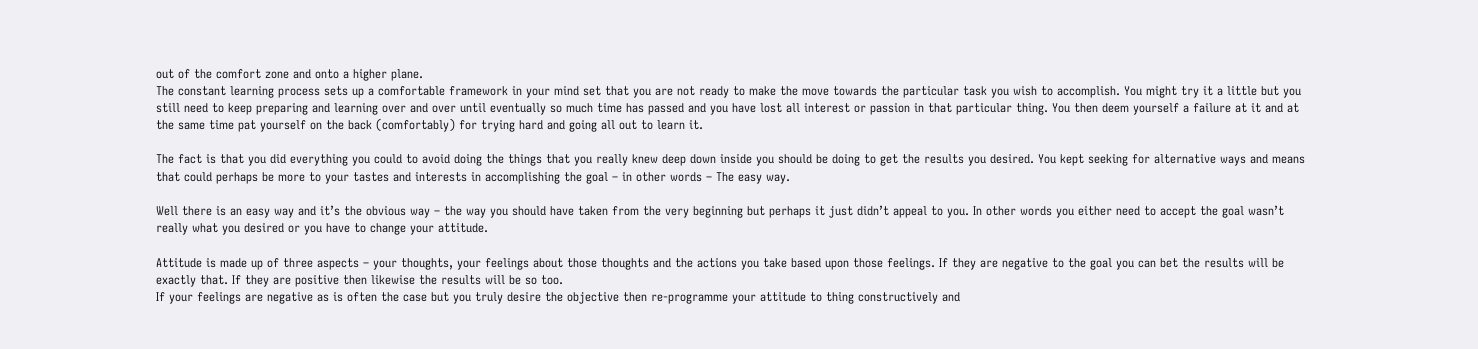out of the comfort zone and onto a higher plane.
The constant learning process sets up a comfortable framework in your mind set that you are not ready to make the move towards the particular task you wish to accomplish. You might try it a little but you still need to keep preparing and learning over and over until eventually so much time has passed and you have lost all interest or passion in that particular thing. You then deem yourself a failure at it and at the same time pat yourself on the back (comfortably) for trying hard and going all out to learn it.

The fact is that you did everything you could to avoid doing the things that you really knew deep down inside you should be doing to get the results you desired. You kept seeking for alternative ways and means that could perhaps be more to your tastes and interests in accomplishing the goal – in other words – The easy way.

Well there is an easy way and it’s the obvious way – the way you should have taken from the very beginning but perhaps it just didn’t appeal to you. In other words you either need to accept the goal wasn’t really what you desired or you have to change your attitude.

Attitude is made up of three aspects – your thoughts, your feelings about those thoughts and the actions you take based upon those feelings. If they are negative to the goal you can bet the results will be exactly that. If they are positive then likewise the results will be so too.
If your feelings are negative as is often the case but you truly desire the objective then re-programme your attitude to thing constructively and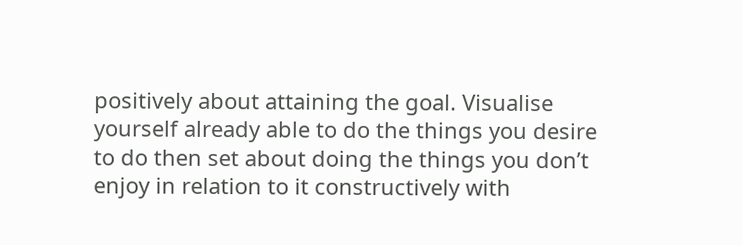positively about attaining the goal. Visualise yourself already able to do the things you desire to do then set about doing the things you don’t enjoy in relation to it constructively with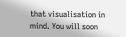that visualisation in mind. You will soon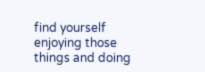find yourself enjoying those things and doing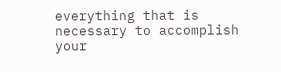everything that is necessary to accomplish your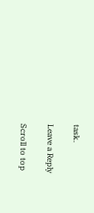task.

Leave a Reply

Scroll to top